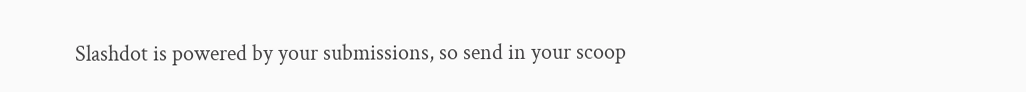Slashdot is powered by your submissions, so send in your scoop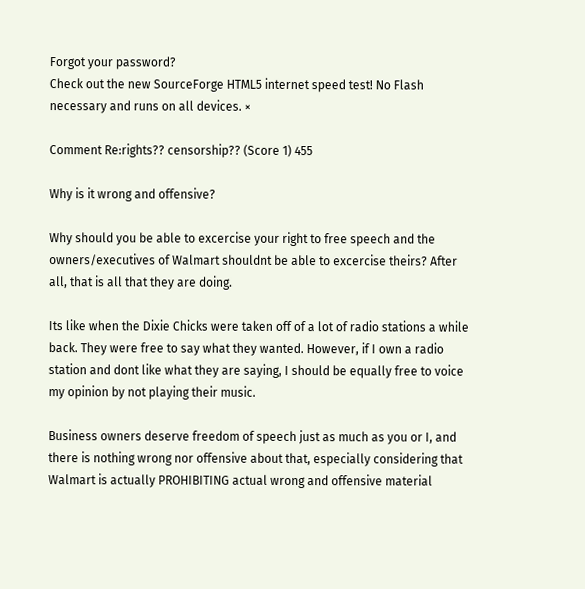Forgot your password?
Check out the new SourceForge HTML5 internet speed test! No Flash necessary and runs on all devices. ×

Comment Re:rights?? censorship?? (Score 1) 455

Why is it wrong and offensive?

Why should you be able to excercise your right to free speech and the owners/executives of Walmart shouldnt be able to excercise theirs? After all, that is all that they are doing.

Its like when the Dixie Chicks were taken off of a lot of radio stations a while back. They were free to say what they wanted. However, if I own a radio station and dont like what they are saying, I should be equally free to voice my opinion by not playing their music.

Business owners deserve freedom of speech just as much as you or I, and there is nothing wrong nor offensive about that, especially considering that Walmart is actually PROHIBITING actual wrong and offensive material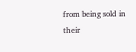from being sold in their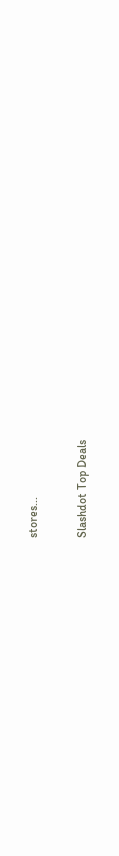stores...

Slashdot Top Deals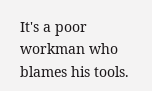It's a poor workman who blames his tools.